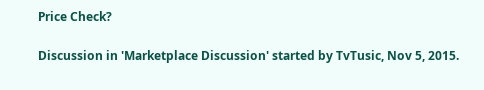Price Check?

Discussion in 'Marketplace Discussion' started by TvTusic, Nov 5, 2015.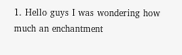1. Hello guys I was wondering how much an enchantment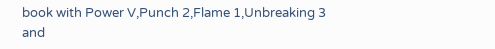book with Power V,Punch 2,Flame 1,Unbreaking 3 and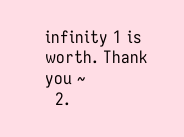infinity 1 is worth. Thank you ~
  2.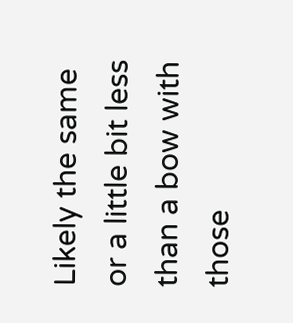Likely the same or a little bit less than a bow with those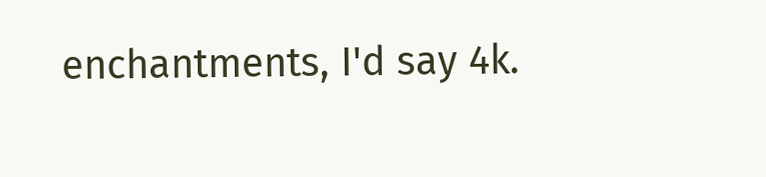enchantments, I'd say 4k.